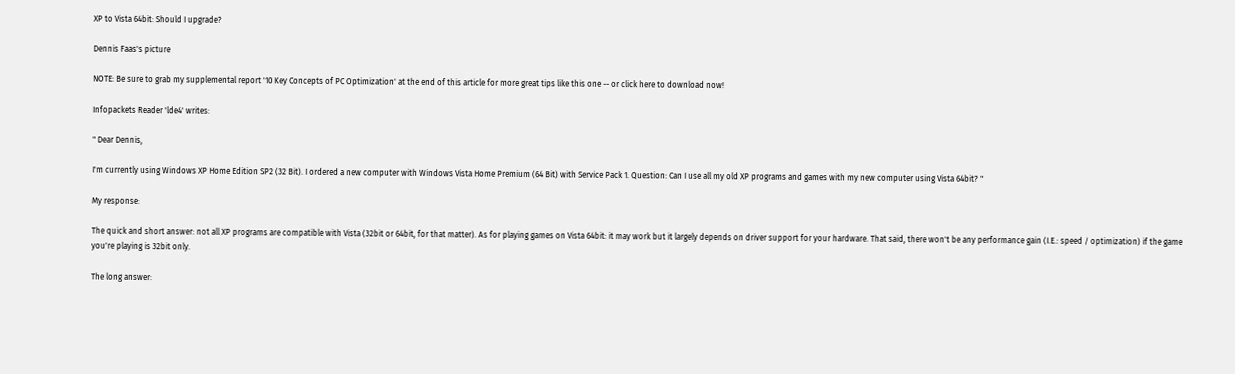XP to Vista 64bit: Should I upgrade?

Dennis Faas's picture

NOTE: Be sure to grab my supplemental report '10 Key Concepts of PC Optimization' at the end of this article for more great tips like this one -- or click here to download now!

Infopackets Reader 'lde4' writes:

" Dear Dennis,

I'm currently using Windows XP Home Edition SP2 (32 Bit). I ordered a new computer with Windows Vista Home Premium (64 Bit) with Service Pack 1. Question: Can I use all my old XP programs and games with my new computer using Vista 64bit? "

My response:

The quick and short answer: not all XP programs are compatible with Vista (32bit or 64bit, for that matter). As for playing games on Vista 64bit: it may work but it largely depends on driver support for your hardware. That said, there won't be any performance gain (I.E.: speed / optimization) if the game you're playing is 32bit only.

The long answer: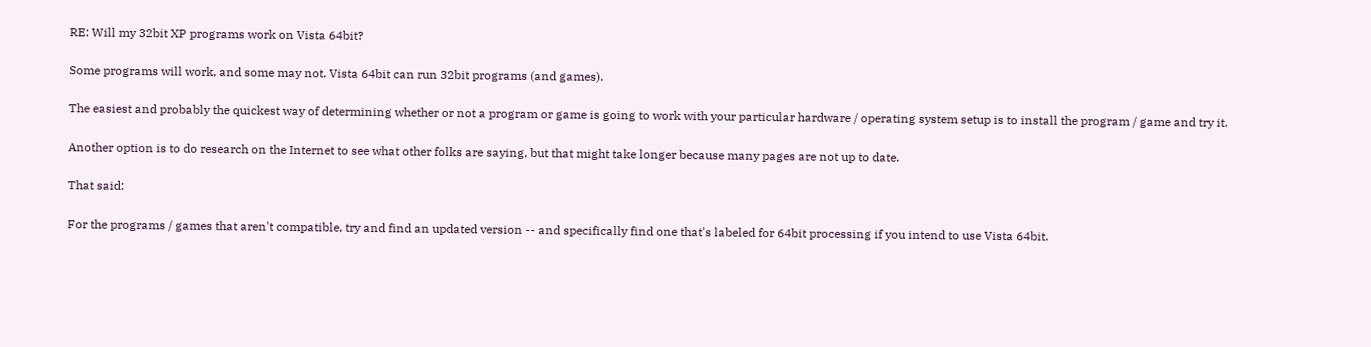RE: Will my 32bit XP programs work on Vista 64bit?

Some programs will work, and some may not. Vista 64bit can run 32bit programs (and games).

The easiest and probably the quickest way of determining whether or not a program or game is going to work with your particular hardware / operating system setup is to install the program / game and try it.

Another option is to do research on the Internet to see what other folks are saying, but that might take longer because many pages are not up to date.

That said:

For the programs / games that aren't compatible, try and find an updated version -- and specifically find one that's labeled for 64bit processing if you intend to use Vista 64bit.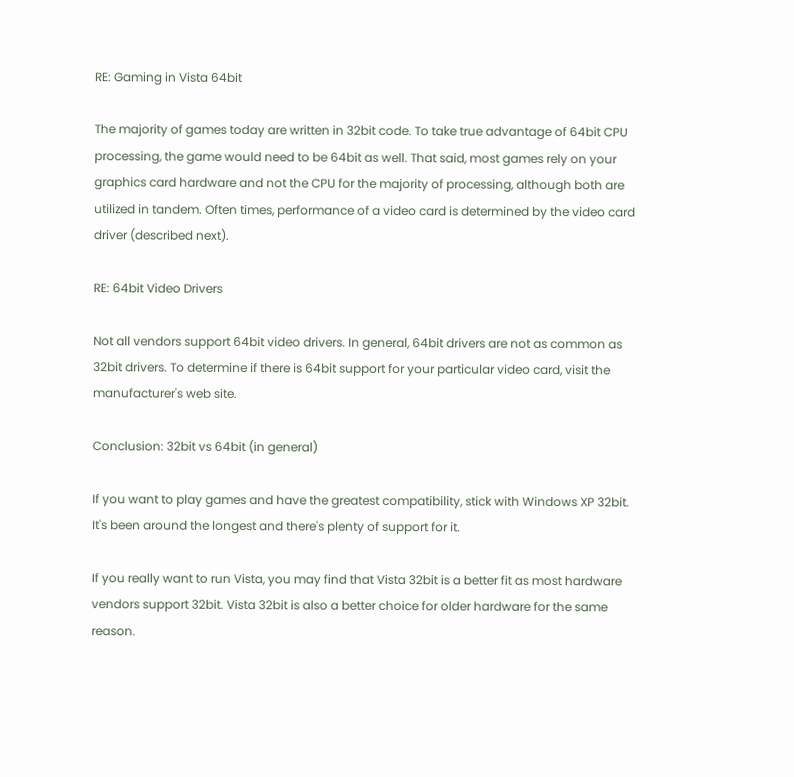RE: Gaming in Vista 64bit

The majority of games today are written in 32bit code. To take true advantage of 64bit CPU processing, the game would need to be 64bit as well. That said, most games rely on your graphics card hardware and not the CPU for the majority of processing, although both are utilized in tandem. Often times, performance of a video card is determined by the video card driver (described next).

RE: 64bit Video Drivers

Not all vendors support 64bit video drivers. In general, 64bit drivers are not as common as 32bit drivers. To determine if there is 64bit support for your particular video card, visit the manufacturer's web site.

Conclusion: 32bit vs 64bit (in general)

If you want to play games and have the greatest compatibility, stick with Windows XP 32bit. It's been around the longest and there's plenty of support for it.

If you really want to run Vista, you may find that Vista 32bit is a better fit as most hardware vendors support 32bit. Vista 32bit is also a better choice for older hardware for the same reason.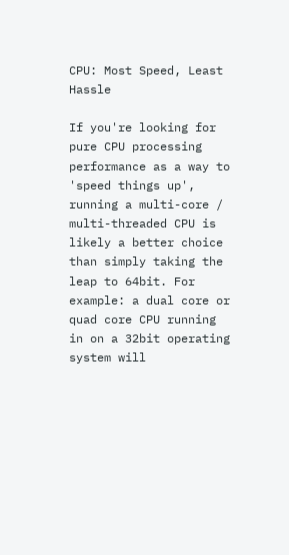CPU: Most Speed, Least Hassle

If you're looking for pure CPU processing performance as a way to 'speed things up', running a multi-core / multi-threaded CPU is likely a better choice than simply taking the leap to 64bit. For example: a dual core or quad core CPU running in on a 32bit operating system will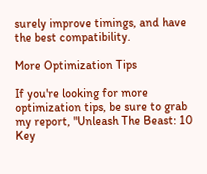surely improve timings, and have the best compatibility.

More Optimization Tips

If you're looking for more optimization tips, be sure to grab my report, "Unleash The Beast: 10 Key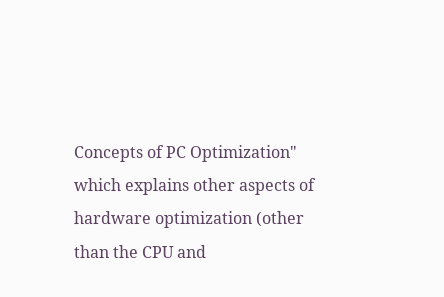Concepts of PC Optimization" which explains other aspects of hardware optimization (other than the CPU and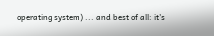operating system) ... and best of all: it's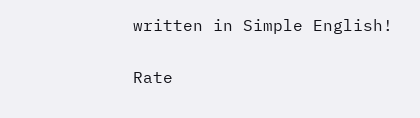written in Simple English!


Rate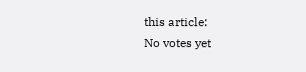this article:
No votes yet